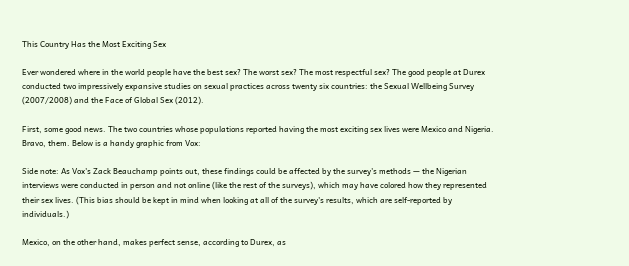This Country Has the Most Exciting Sex

Ever wondered where in the world people have the best sex? The worst sex? The most respectful sex? The good people at Durex conducted two impressively expansive studies on sexual practices across twenty six countries: the Sexual Wellbeing Survey (2007/2008) and the Face of Global Sex (2012).

First, some good news. The two countries whose populations reported having the most exciting sex lives were Mexico and Nigeria. Bravo, them. Below is a handy graphic from Vox:

Side note: As Vox's Zack Beauchamp points out, these findings could be affected by the survey's methods — the Nigerian interviews were conducted in person and not online (like the rest of the surveys), which may have colored how they represented their sex lives. (This bias should be kept in mind when looking at all of the survey's results, which are self-reported by individuals.)

Mexico, on the other hand, makes perfect sense, according to Durex, as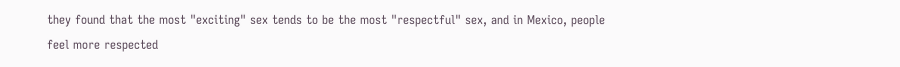they found that the most "exciting" sex tends to be the most "respectful" sex, and in Mexico, people feel more respected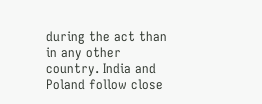during the act than in any other country. India and Poland follow close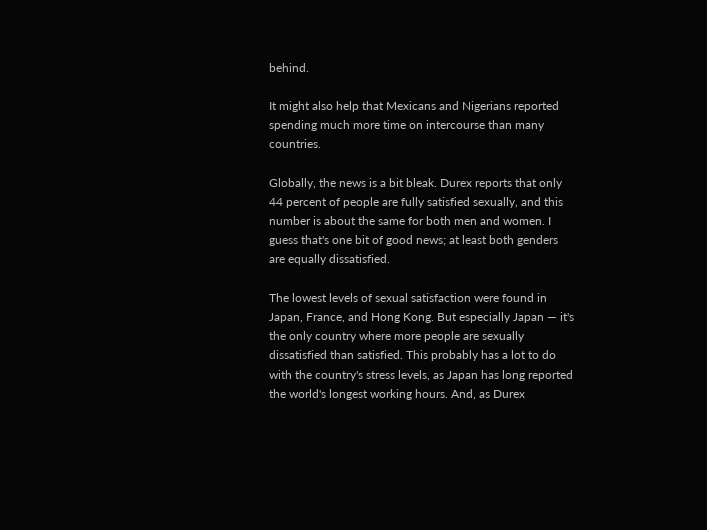behind.

It might also help that Mexicans and Nigerians reported spending much more time on intercourse than many countries.

Globally, the news is a bit bleak. Durex reports that only 44 percent of people are fully satisfied sexually, and this number is about the same for both men and women. I guess that's one bit of good news; at least both genders are equally dissatisfied.

The lowest levels of sexual satisfaction were found in Japan, France, and Hong Kong. But especially Japan — it's the only country where more people are sexually dissatisfied than satisfied. This probably has a lot to do with the country's stress levels, as Japan has long reported the world's longest working hours. And, as Durex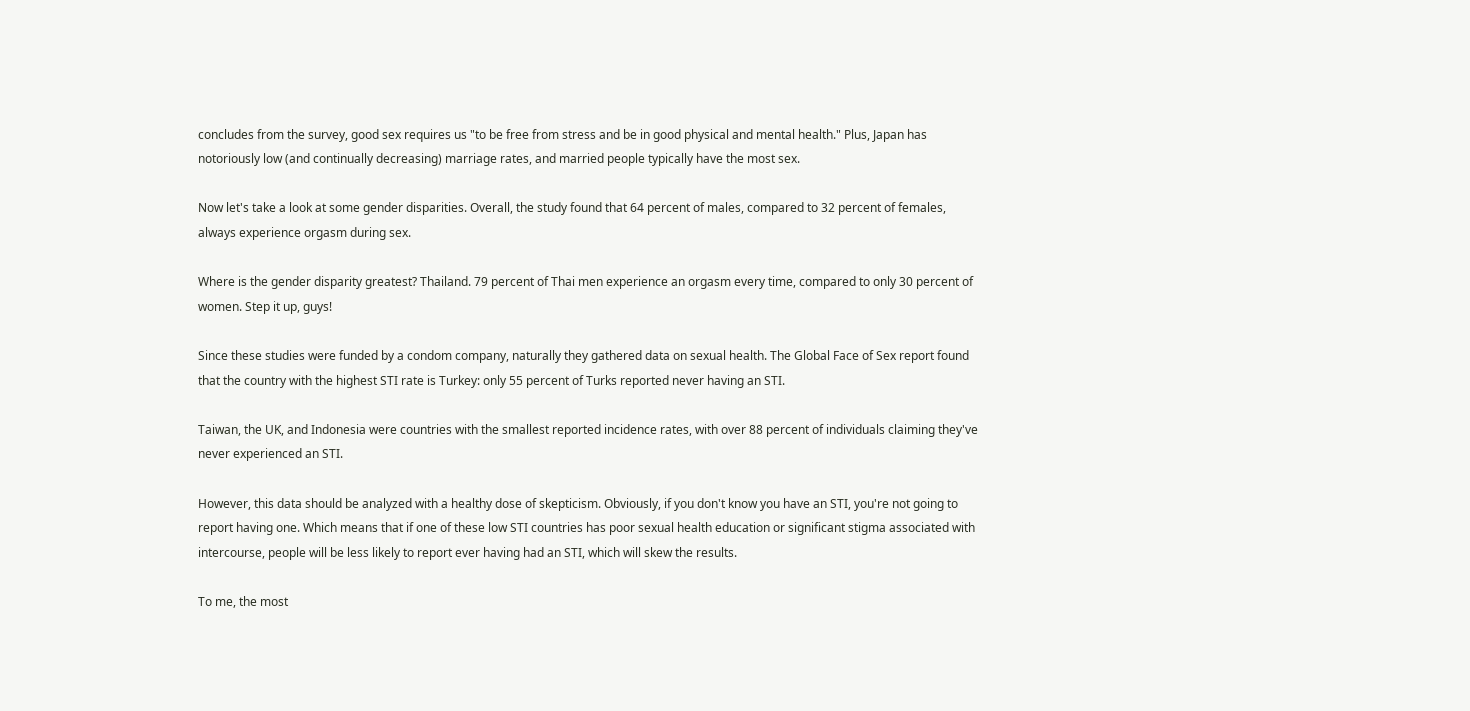concludes from the survey, good sex requires us "to be free from stress and be in good physical and mental health." Plus, Japan has notoriously low (and continually decreasing) marriage rates, and married people typically have the most sex.

Now let's take a look at some gender disparities. Overall, the study found that 64 percent of males, compared to 32 percent of females, always experience orgasm during sex.

Where is the gender disparity greatest? Thailand. 79 percent of Thai men experience an orgasm every time, compared to only 30 percent of women. Step it up, guys!

Since these studies were funded by a condom company, naturally they gathered data on sexual health. The Global Face of Sex report found that the country with the highest STI rate is Turkey: only 55 percent of Turks reported never having an STI.

Taiwan, the UK, and Indonesia were countries with the smallest reported incidence rates, with over 88 percent of individuals claiming they've never experienced an STI.

However, this data should be analyzed with a healthy dose of skepticism. Obviously, if you don't know you have an STI, you're not going to report having one. Which means that if one of these low STI countries has poor sexual health education or significant stigma associated with intercourse, people will be less likely to report ever having had an STI, which will skew the results.

To me, the most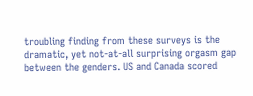troubling finding from these surveys is the dramatic, yet not-at-all surprising orgasm gap between the genders. US and Canada scored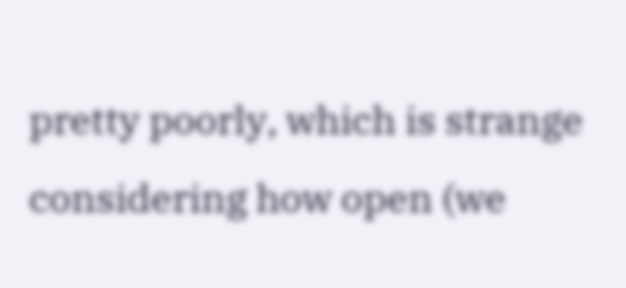pretty poorly, which is strange considering how open (we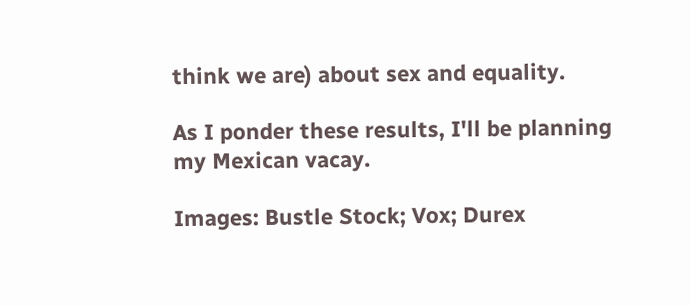think we are) about sex and equality.

As I ponder these results, I'll be planning my Mexican vacay.

Images: Bustle Stock; Vox; Durex